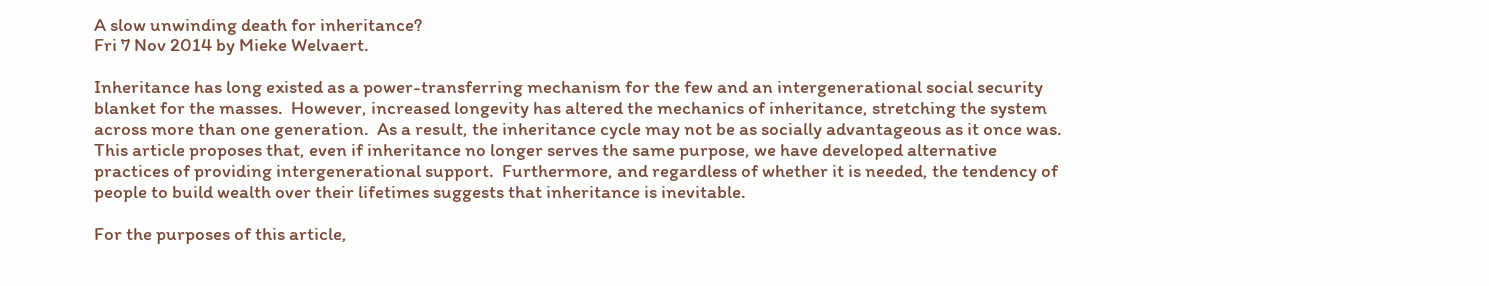A slow unwinding death for inheritance?
Fri 7 Nov 2014 by Mieke Welvaert.

Inheritance has long existed as a power-transferring mechanism for the few and an intergenerational social security blanket for the masses.  However, increased longevity has altered the mechanics of inheritance, stretching the system across more than one generation.  As a result, the inheritance cycle may not be as socially advantageous as it once was.  This article proposes that, even if inheritance no longer serves the same purpose, we have developed alternative practices of providing intergenerational support.  Furthermore, and regardless of whether it is needed, the tendency of people to build wealth over their lifetimes suggests that inheritance is inevitable.

For the purposes of this article,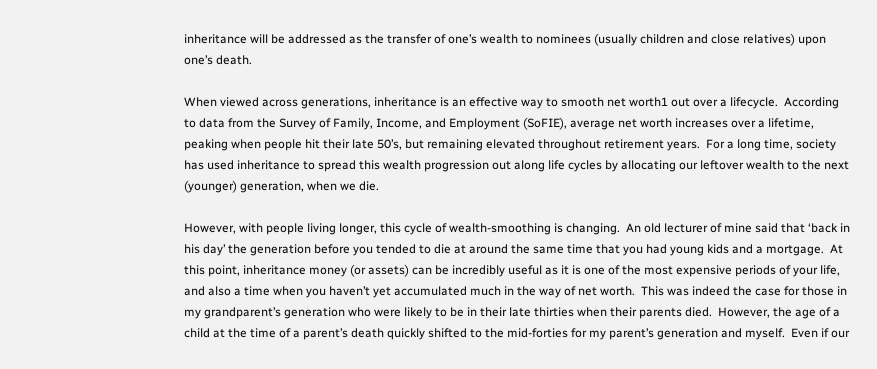inheritance will be addressed as the transfer of one’s wealth to nominees (usually children and close relatives) upon one’s death.

When viewed across generations, inheritance is an effective way to smooth net worth1 out over a lifecycle.  According to data from the Survey of Family, Income, and Employment (SoFIE), average net worth increases over a lifetime, peaking when people hit their late 50’s, but remaining elevated throughout retirement years.  For a long time, society has used inheritance to spread this wealth progression out along life cycles by allocating our leftover wealth to the next (younger) generation, when we die.

However, with people living longer, this cycle of wealth-smoothing is changing.  An old lecturer of mine said that ‘back in his day’ the generation before you tended to die at around the same time that you had young kids and a mortgage.  At this point, inheritance money (or assets) can be incredibly useful as it is one of the most expensive periods of your life, and also a time when you haven’t yet accumulated much in the way of net worth.  This was indeed the case for those in my grandparent’s generation who were likely to be in their late thirties when their parents died.  However, the age of a child at the time of a parent’s death quickly shifted to the mid-forties for my parent’s generation and myself.  Even if our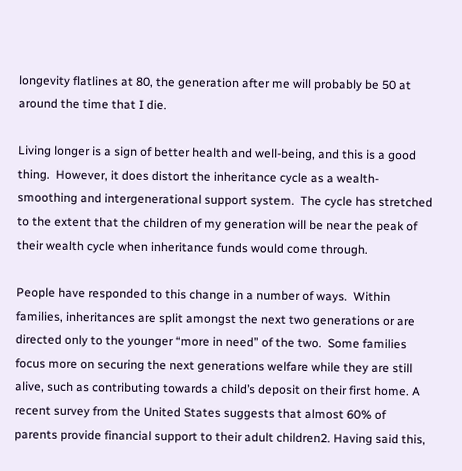longevity flatlines at 80, the generation after me will probably be 50 at around the time that I die.

Living longer is a sign of better health and well-being, and this is a good thing.  However, it does distort the inheritance cycle as a wealth-smoothing and intergenerational support system.  The cycle has stretched to the extent that the children of my generation will be near the peak of their wealth cycle when inheritance funds would come through.

People have responded to this change in a number of ways.  Within families, inheritances are split amongst the next two generations or are directed only to the younger “more in need” of the two.  Some families focus more on securing the next generations welfare while they are still alive, such as contributing towards a child’s deposit on their first home. A recent survey from the United States suggests that almost 60% of parents provide financial support to their adult children2. Having said this,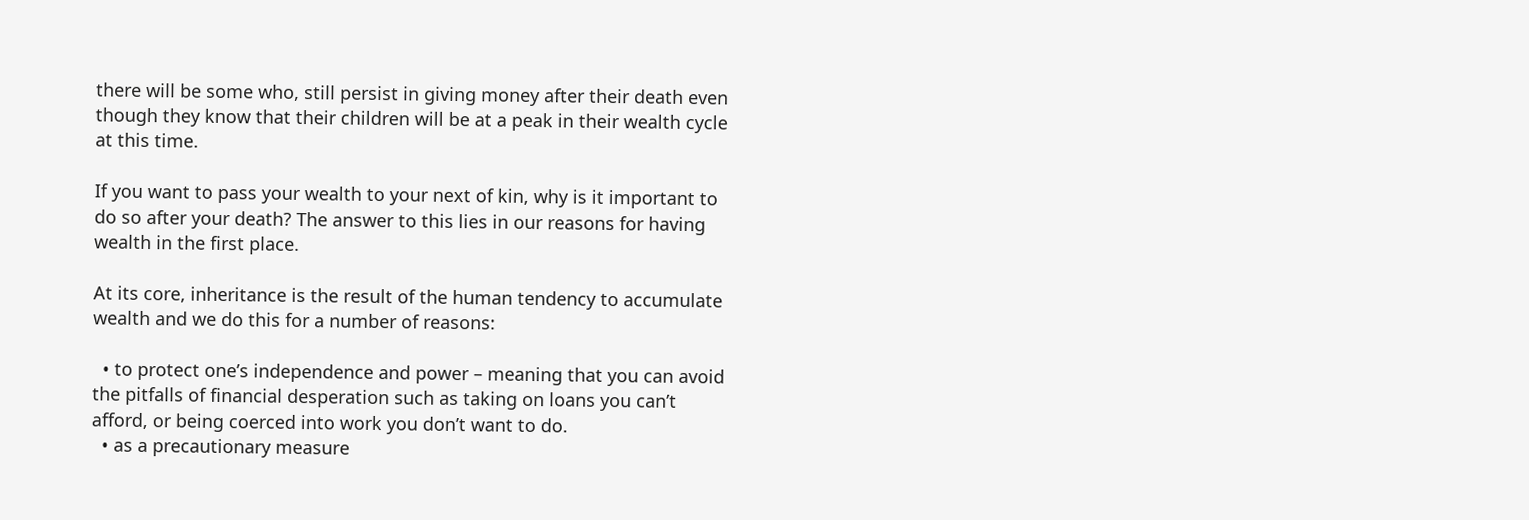there will be some who, still persist in giving money after their death even though they know that their children will be at a peak in their wealth cycle at this time.

If you want to pass your wealth to your next of kin, why is it important to do so after your death? The answer to this lies in our reasons for having wealth in the first place.

At its core, inheritance is the result of the human tendency to accumulate wealth and we do this for a number of reasons:

  • to protect one’s independence and power – meaning that you can avoid the pitfalls of financial desperation such as taking on loans you can’t afford, or being coerced into work you don’t want to do.
  • as a precautionary measure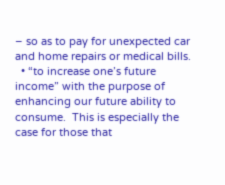– so as to pay for unexpected car and home repairs or medical bills.
  • “to increase one’s future income” with the purpose of enhancing our future ability to consume.  This is especially the case for those that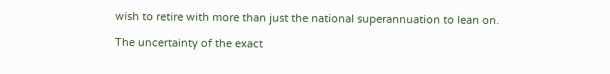wish to retire with more than just the national superannuation to lean on.

The uncertainty of the exact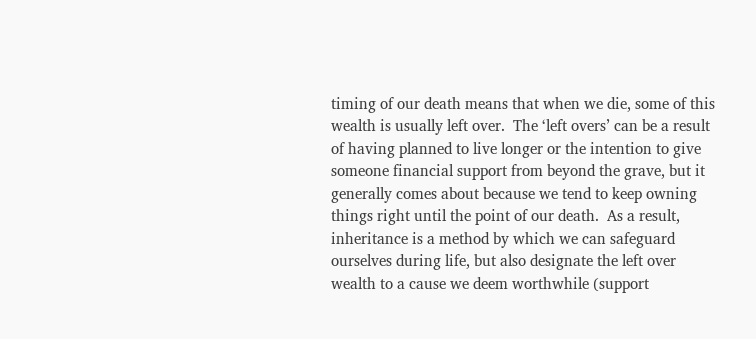timing of our death means that when we die, some of this wealth is usually left over.  The ‘left overs’ can be a result of having planned to live longer or the intention to give someone financial support from beyond the grave, but it generally comes about because we tend to keep owning things right until the point of our death.  As a result, inheritance is a method by which we can safeguard ourselves during life, but also designate the left over wealth to a cause we deem worthwhile (support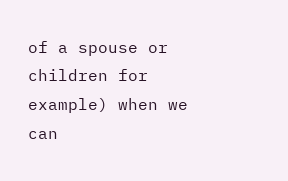of a spouse or children for example) when we can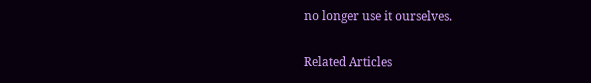no longer use it ourselves.

Related Articles